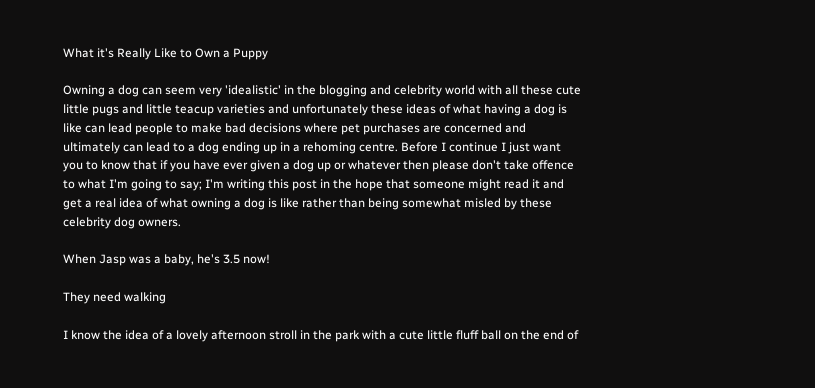What it's Really Like to Own a Puppy

Owning a dog can seem very 'idealistic' in the blogging and celebrity world with all these cute little pugs and little teacup varieties and unfortunately these ideas of what having a dog is like can lead people to make bad decisions where pet purchases are concerned and ultimately can lead to a dog ending up in a rehoming centre. Before I continue I just want you to know that if you have ever given a dog up or whatever then please don't take offence to what I'm going to say; I'm writing this post in the hope that someone might read it and get a real idea of what owning a dog is like rather than being somewhat misled by these celebrity dog owners.

When Jasp was a baby, he's 3.5 now!

They need walking

I know the idea of a lovely afternoon stroll in the park with a cute little fluff ball on the end of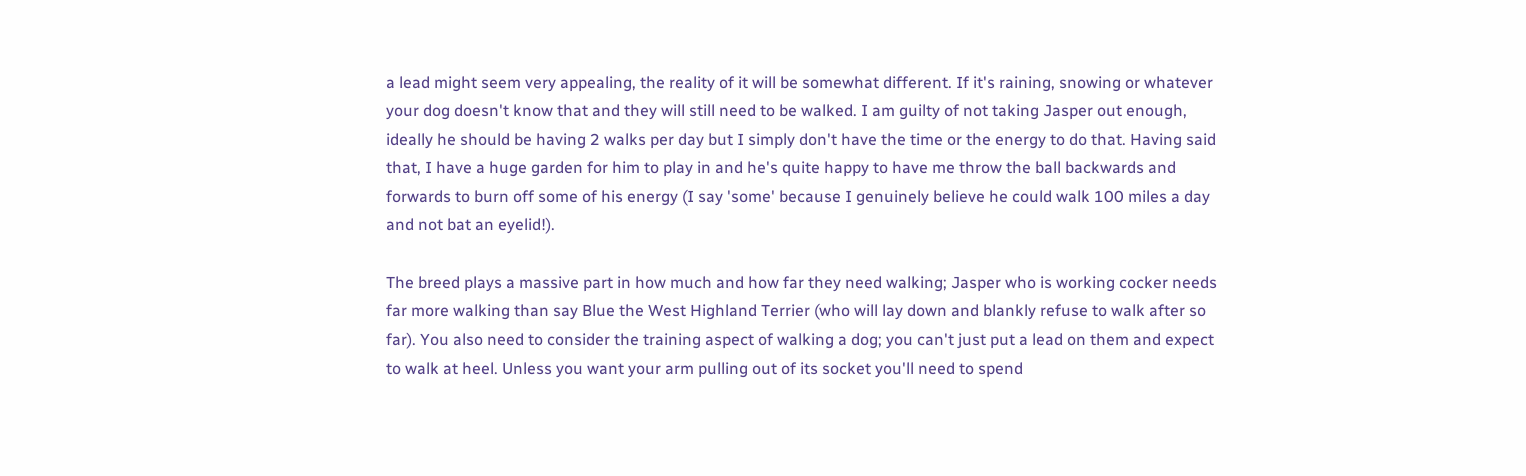a lead might seem very appealing, the reality of it will be somewhat different. If it's raining, snowing or whatever your dog doesn't know that and they will still need to be walked. I am guilty of not taking Jasper out enough, ideally he should be having 2 walks per day but I simply don't have the time or the energy to do that. Having said that, I have a huge garden for him to play in and he's quite happy to have me throw the ball backwards and forwards to burn off some of his energy (I say 'some' because I genuinely believe he could walk 100 miles a day and not bat an eyelid!).

The breed plays a massive part in how much and how far they need walking; Jasper who is working cocker needs far more walking than say Blue the West Highland Terrier (who will lay down and blankly refuse to walk after so far). You also need to consider the training aspect of walking a dog; you can't just put a lead on them and expect to walk at heel. Unless you want your arm pulling out of its socket you'll need to spend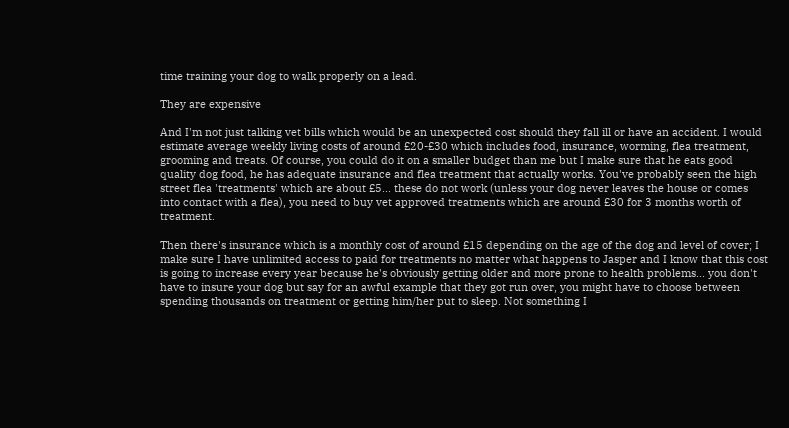time training your dog to walk properly on a lead.

They are expensive

And I'm not just talking vet bills which would be an unexpected cost should they fall ill or have an accident. I would estimate average weekly living costs of around £20-£30 which includes food, insurance, worming, flea treatment, grooming and treats. Of course, you could do it on a smaller budget than me but I make sure that he eats good quality dog food, he has adequate insurance and flea treatment that actually works. You've probably seen the high street flea 'treatments' which are about £5... these do not work (unless your dog never leaves the house or comes into contact with a flea), you need to buy vet approved treatments which are around £30 for 3 months worth of treatment.

Then there's insurance which is a monthly cost of around £15 depending on the age of the dog and level of cover; I make sure I have unlimited access to paid for treatments no matter what happens to Jasper and I know that this cost is going to increase every year because he's obviously getting older and more prone to health problems... you don't have to insure your dog but say for an awful example that they got run over, you might have to choose between spending thousands on treatment or getting him/her put to sleep. Not something I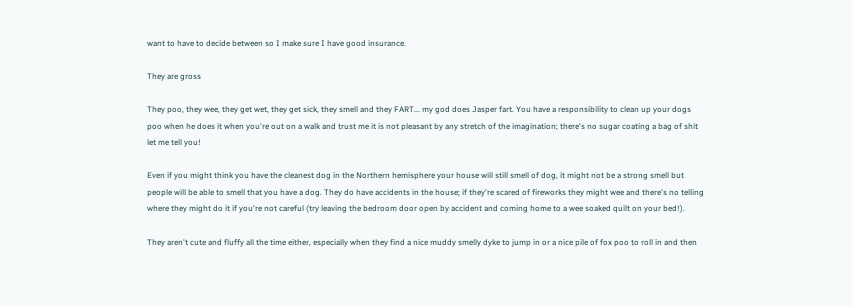want to have to decide between so I make sure I have good insurance.

They are gross

They poo, they wee, they get wet, they get sick, they smell and they FART... my god does Jasper fart. You have a responsibility to clean up your dogs poo when he does it when you're out on a walk and trust me it is not pleasant by any stretch of the imagination; there's no sugar coating a bag of shit let me tell you!

Even if you might think you have the cleanest dog in the Northern hemisphere your house will still smell of dog, it might not be a strong smell but people will be able to smell that you have a dog. They do have accidents in the house; if they're scared of fireworks they might wee and there's no telling where they might do it if you're not careful (try leaving the bedroom door open by accident and coming home to a wee soaked quilt on your bed!).

They aren't cute and fluffy all the time either, especially when they find a nice muddy smelly dyke to jump in or a nice pile of fox poo to roll in and then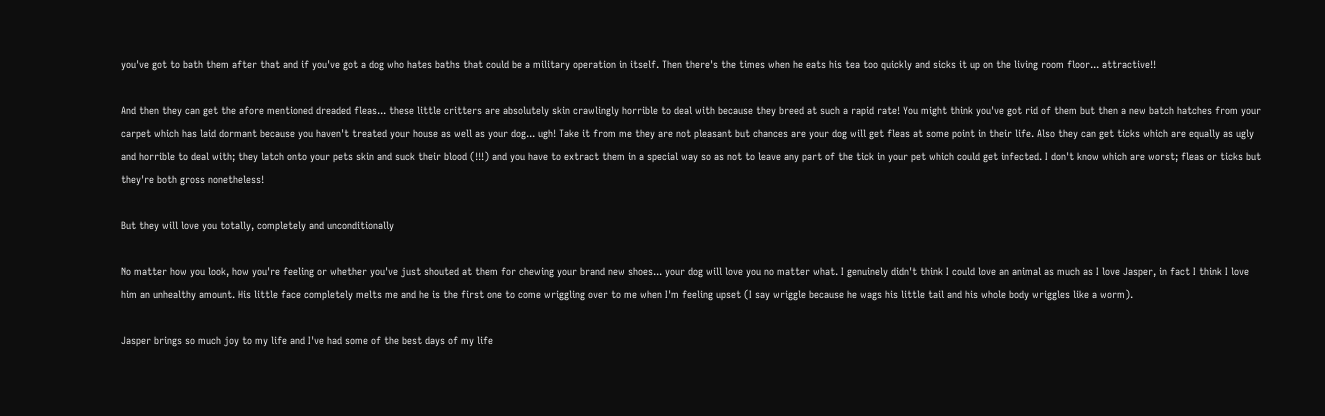you've got to bath them after that and if you've got a dog who hates baths that could be a military operation in itself. Then there's the times when he eats his tea too quickly and sicks it up on the living room floor... attractive!!

And then they can get the afore mentioned dreaded fleas... these little critters are absolutely skin crawlingly horrible to deal with because they breed at such a rapid rate! You might think you've got rid of them but then a new batch hatches from your carpet which has laid dormant because you haven't treated your house as well as your dog... ugh! Take it from me they are not pleasant but chances are your dog will get fleas at some point in their life. Also they can get ticks which are equally as ugly and horrible to deal with; they latch onto your pets skin and suck their blood (!!!) and you have to extract them in a special way so as not to leave any part of the tick in your pet which could get infected. I don't know which are worst; fleas or ticks but they're both gross nonetheless!

But they will love you totally, completely and unconditionally

No matter how you look, how you're feeling or whether you've just shouted at them for chewing your brand new shoes... your dog will love you no matter what. I genuinely didn't think I could love an animal as much as I love Jasper, in fact I think I love him an unhealthy amount. His little face completely melts me and he is the first one to come wriggling over to me when I'm feeling upset (I say wriggle because he wags his little tail and his whole body wriggles like a worm).

Jasper brings so much joy to my life and I've had some of the best days of my life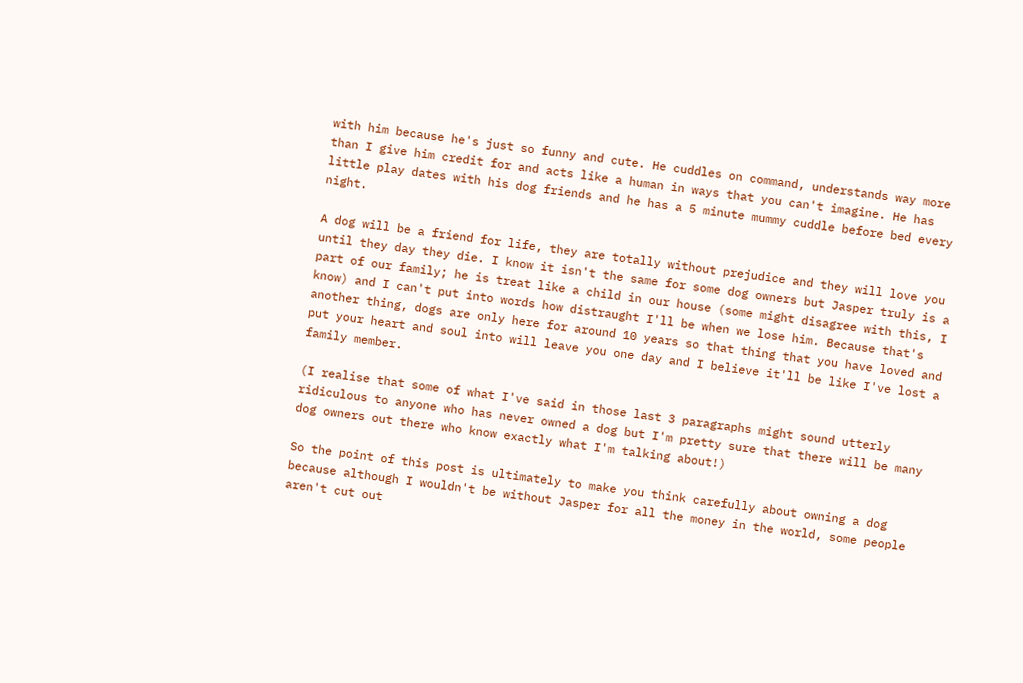with him because he's just so funny and cute. He cuddles on command, understands way more than I give him credit for and acts like a human in ways that you can't imagine. He has little play dates with his dog friends and he has a 5 minute mummy cuddle before bed every night.

A dog will be a friend for life, they are totally without prejudice and they will love you until they day they die. I know it isn't the same for some dog owners but Jasper truly is a part of our family; he is treat like a child in our house (some might disagree with this, I know) and I can't put into words how distraught I'll be when we lose him. Because that's another thing, dogs are only here for around 10 years so that thing that you have loved and put your heart and soul into will leave you one day and I believe it'll be like I've lost a family member.

(I realise that some of what I've said in those last 3 paragraphs might sound utterly ridiculous to anyone who has never owned a dog but I'm pretty sure that there will be many dog owners out there who know exactly what I'm talking about!)

So the point of this post is ultimately to make you think carefully about owning a dog because although I wouldn't be without Jasper for all the money in the world, some people aren't cut out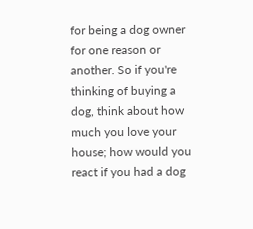for being a dog owner for one reason or another. So if you're thinking of buying a dog, think about how much you love your house; how would you react if you had a dog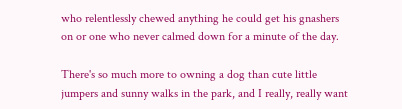who relentlessly chewed anything he could get his gnashers on or one who never calmed down for a minute of the day.

There's so much more to owning a dog than cute little jumpers and sunny walks in the park, and I really, really want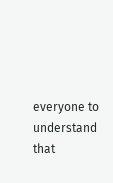everyone to understand that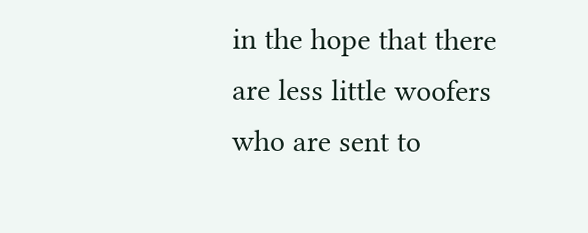in the hope that there are less little woofers who are sent to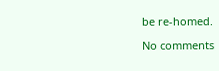be re-homed.

No comments